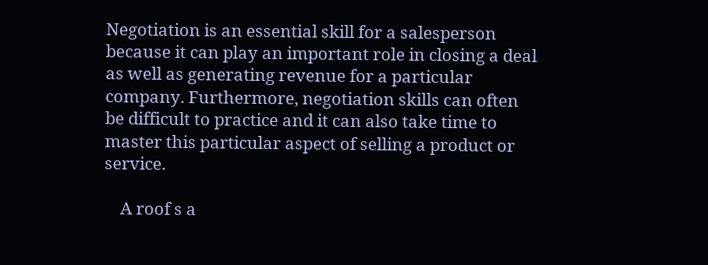Negotiation is an essential skill for a salesperson because it can play an important role in closing a deal as well as generating revenue for a particular company. Furthermore, negotiation skills can often be difficult to practice and it can also take time to master this particular aspect of selling a product or service.

    A roof s a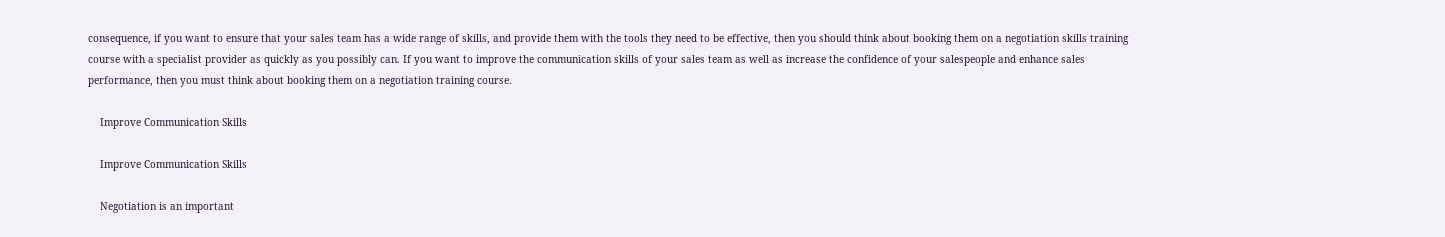consequence, if you want to ensure that your sales team has a wide range of skills, and provide them with the tools they need to be effective, then you should think about booking them on a negotiation skills training course with a specialist provider as quickly as you possibly can. If you want to improve the communication skills of your sales team as well as increase the confidence of your salespeople and enhance sales performance, then you must think about booking them on a negotiation training course.

    Improve Communication Skills

    Improve Communication Skills

    Negotiation is an important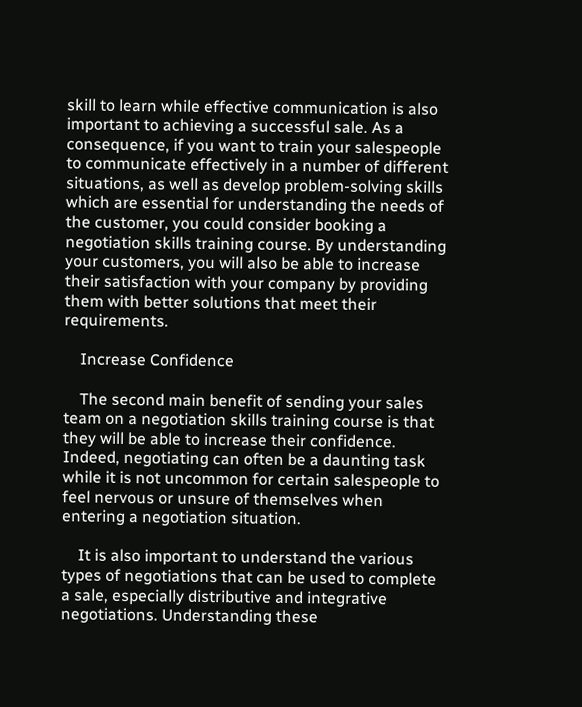skill to learn while effective communication is also important to achieving a successful sale. As a consequence, if you want to train your salespeople to communicate effectively in a number of different situations, as well as develop problem-solving skills which are essential for understanding the needs of the customer, you could consider booking a negotiation skills training course. By understanding your customers, you will also be able to increase their satisfaction with your company by providing them with better solutions that meet their requirements.

    Increase Confidence

    The second main benefit of sending your sales team on a negotiation skills training course is that they will be able to increase their confidence. Indeed, negotiating can often be a daunting task while it is not uncommon for certain salespeople to feel nervous or unsure of themselves when entering a negotiation situation.

    It is also important to understand the various types of negotiations that can be used to complete a sale, especially distributive and integrative negotiations. Understanding these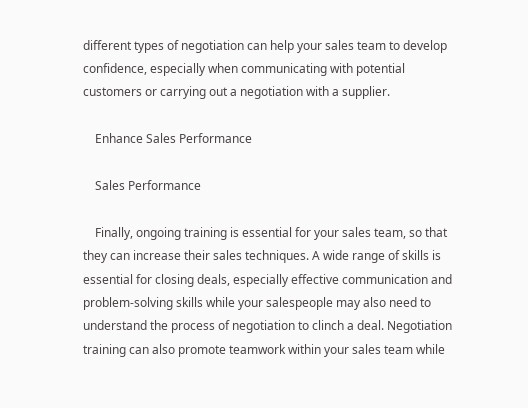different types of negotiation can help your sales team to develop confidence, especially when communicating with potential customers or carrying out a negotiation with a supplier.

    Enhance Sales Performance

    Sales Performance

    Finally, ongoing training is essential for your sales team, so that they can increase their sales techniques. A wide range of skills is essential for closing deals, especially effective communication and problem-solving skills while your salespeople may also need to understand the process of negotiation to clinch a deal. Negotiation training can also promote teamwork within your sales team while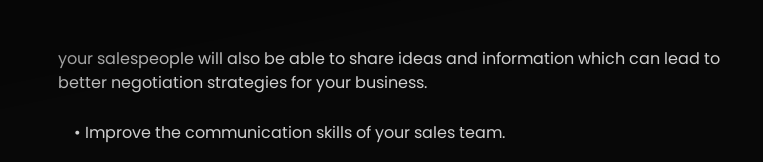your salespeople will also be able to share ideas and information which can lead to better negotiation strategies for your business.

    • Improve the communication skills of your sales team.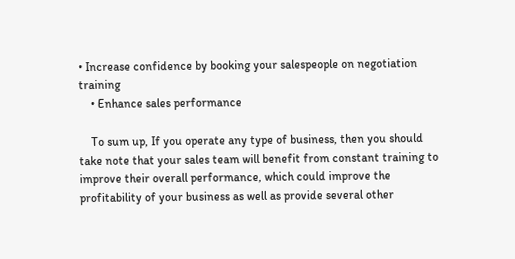• Increase confidence by booking your salespeople on negotiation training
    • Enhance sales performance

    To sum up, If you operate any type of business, then you should take note that your sales team will benefit from constant training to improve their overall performance, which could improve the profitability of your business as well as provide several other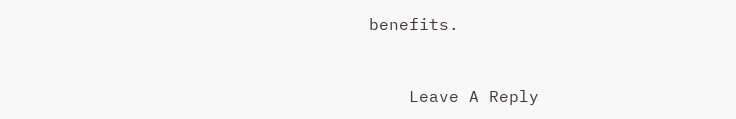benefits.


    Leave A Reply